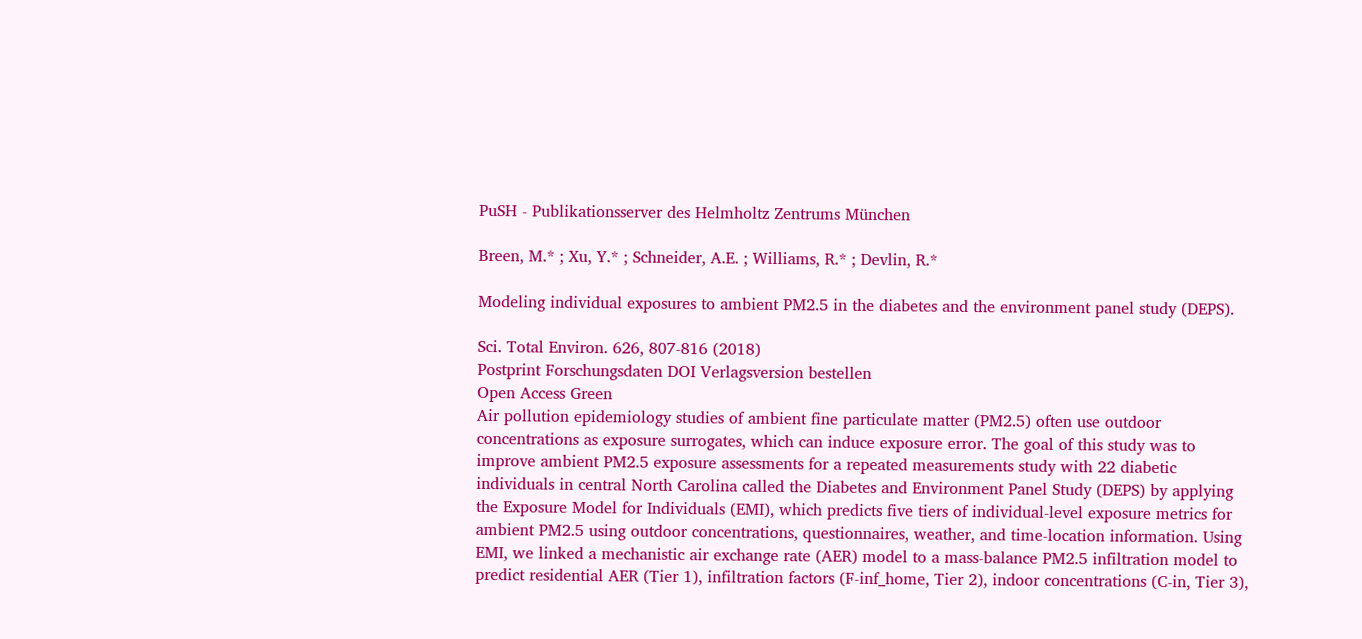PuSH - Publikationsserver des Helmholtz Zentrums München

Breen, M.* ; Xu, Y.* ; Schneider, A.E. ; Williams, R.* ; Devlin, R.*

Modeling individual exposures to ambient PM2.5 in the diabetes and the environment panel study (DEPS).

Sci. Total Environ. 626, 807-816 (2018)
Postprint Forschungsdaten DOI Verlagsversion bestellen
Open Access Green
Air pollution epidemiology studies of ambient fine particulate matter (PM2.5) often use outdoor concentrations as exposure surrogates, which can induce exposure error. The goal of this study was to improve ambient PM2.5 exposure assessments for a repeated measurements study with 22 diabetic individuals in central North Carolina called the Diabetes and Environment Panel Study (DEPS) by applying the Exposure Model for Individuals (EMI), which predicts five tiers of individual-level exposure metrics for ambient PM2.5 using outdoor concentrations, questionnaires, weather, and time-location information. Using EMI, we linked a mechanistic air exchange rate (AER) model to a mass-balance PM2.5 infiltration model to predict residential AER (Tier 1), infiltration factors (F-inf_home, Tier 2), indoor concentrations (C-in, Tier 3),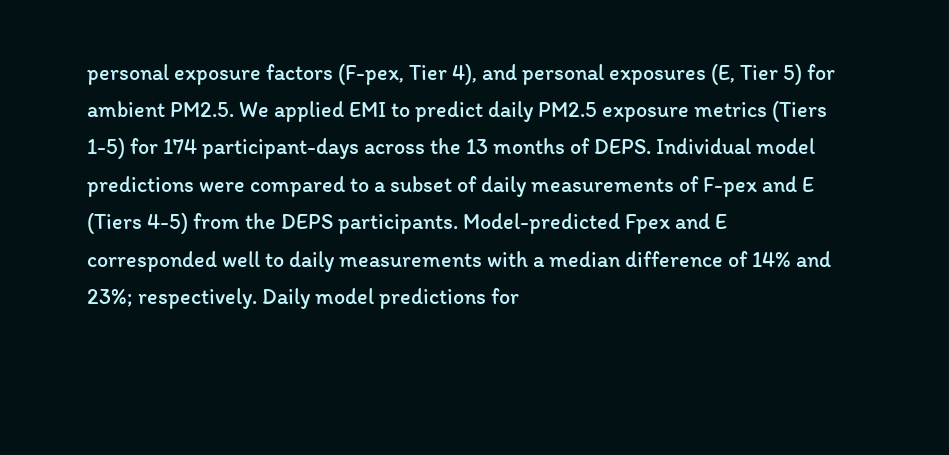personal exposure factors (F-pex, Tier 4), and personal exposures (E, Tier 5) for ambient PM2.5. We applied EMI to predict daily PM2.5 exposure metrics (Tiers 1-5) for 174 participant-days across the 13 months of DEPS. Individual model predictions were compared to a subset of daily measurements of F-pex and E (Tiers 4-5) from the DEPS participants. Model-predicted Fpex and E corresponded well to daily measurements with a median difference of 14% and 23%; respectively. Daily model predictions for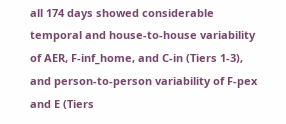all 174 days showed considerable temporal and house-to-house variability of AER, F-inf_home, and C-in (Tiers 1-3), and person-to-person variability of F-pex and E (Tiers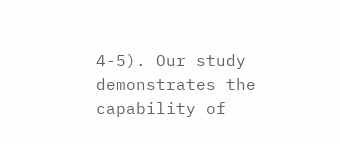4-5). Our study demonstrates the capability of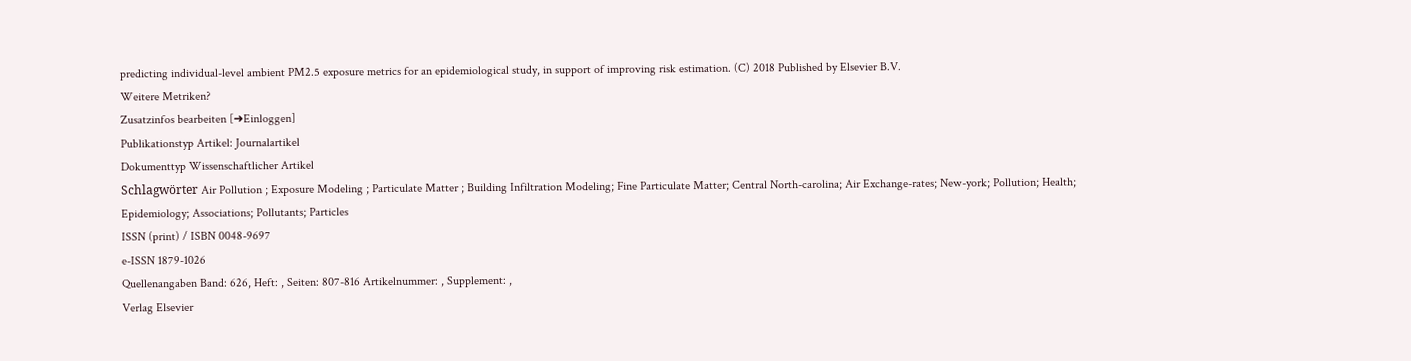predicting individual-level ambient PM2.5 exposure metrics for an epidemiological study, in support of improving risk estimation. (C) 2018 Published by Elsevier B.V.
Weitere Metriken?
Zusatzinfos bearbeiten [➜Einloggen]
Publikationstyp Artikel: Journalartikel
Dokumenttyp Wissenschaftlicher Artikel
Schlagwörter Air Pollution ; Exposure Modeling ; Particulate Matter ; Building Infiltration Modeling; Fine Particulate Matter; Central North-carolina; Air Exchange-rates; New-york; Pollution; Health; Epidemiology; Associations; Pollutants; Particles
ISSN (print) / ISBN 0048-9697
e-ISSN 1879-1026
Quellenangaben Band: 626, Heft: , Seiten: 807-816 Artikelnummer: , Supplement: ,
Verlag Elsevier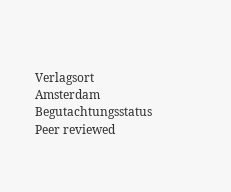Verlagsort Amsterdam
Begutachtungsstatus Peer reviewed